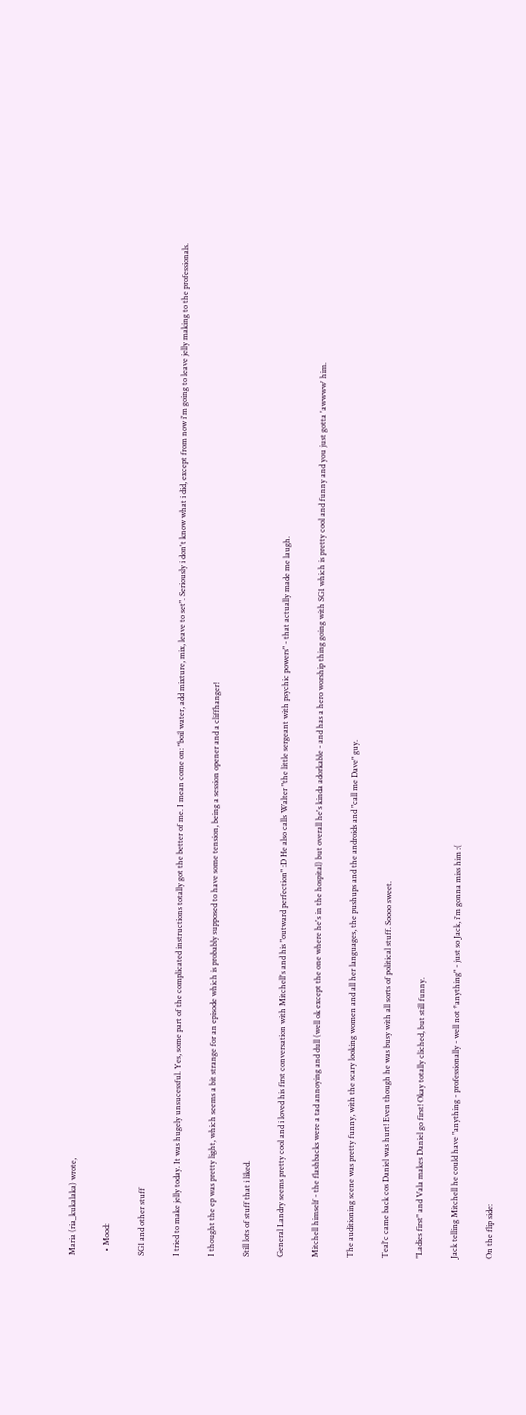Maria (ria_kukalaka) wrote,

  • Mood:

SG1 and other stuff

I tried to make jelly today. It was hugely unsucessful. Yes, some part of the complicated instructions totally got the better of me. I mean come on: "boil water, add mixture, mix, leave to set". Seriously i don't know what i did, except from now i'm going to leave jelly making to the professionals.

I thought the ep was pretty light, which seems a bit strange for an episode which is probably supposed to have some tension, being a session opener and a cliffhanger!

Still lots of stuff that i liked.

General Landry seems pretty cool and i loved his first conversation with Mitchell's and his "outward perfection" :D He also calls Walter "the little sergeant with psychic powers" - that actually made me laugh.

Mitchell himself - the flashbacks were a tad annoying and dull (well ok except the one where he's in the hospital) but overall he's kinda adorkable - and has a hero worship thing going with SG1 which is pretty cool and funny and you just gotta 'awwww' him.

The auditioning scene was pretty funny, with the scary looking women and all her languages, the pushups and the androids and "call me Dave" guy.

Teal'c came back cos Daniel was hurt! Even though he was busy with all sorts of political stuff. Soooo sweet.

"Ladies first" and Vala makes Daniel go first! Okay totally cliched, but still funny.

Jack telling Mitchell he could have "anything - professionally - well not *anything" - just so Jack, i'm gonna miss him :(

On the flip side: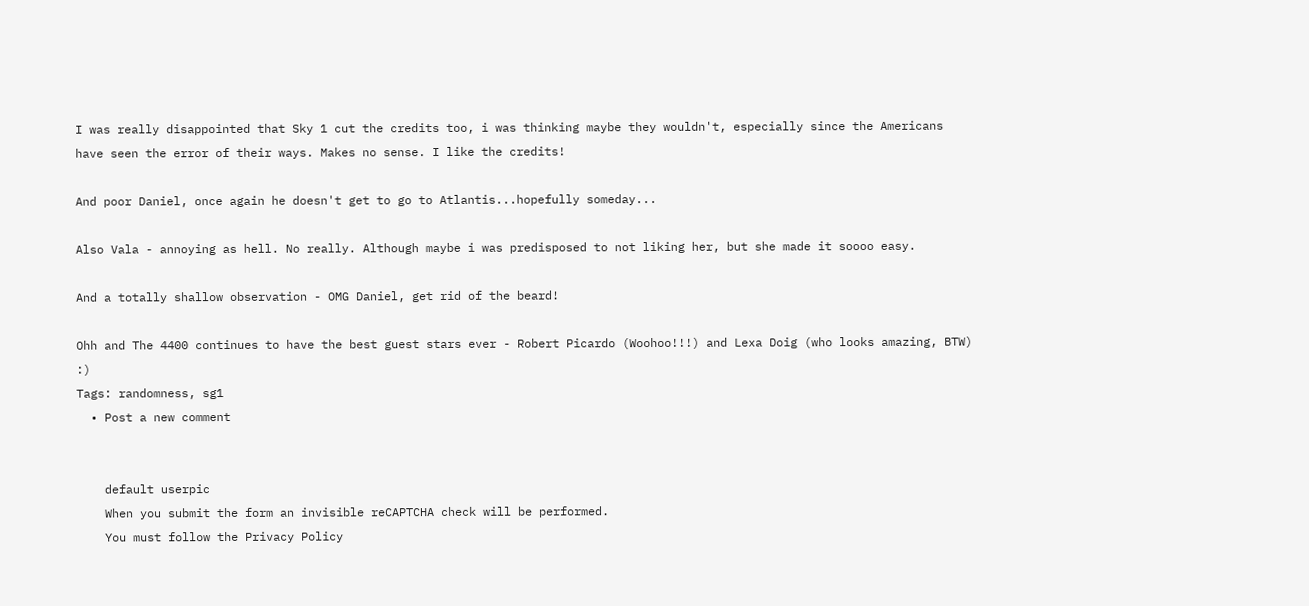I was really disappointed that Sky 1 cut the credits too, i was thinking maybe they wouldn't, especially since the Americans have seen the error of their ways. Makes no sense. I like the credits!

And poor Daniel, once again he doesn't get to go to Atlantis...hopefully someday...

Also Vala - annoying as hell. No really. Although maybe i was predisposed to not liking her, but she made it soooo easy.

And a totally shallow observation - OMG Daniel, get rid of the beard!

Ohh and The 4400 continues to have the best guest stars ever - Robert Picardo (Woohoo!!!) and Lexa Doig (who looks amazing, BTW) :)
Tags: randomness, sg1
  • Post a new comment


    default userpic
    When you submit the form an invisible reCAPTCHA check will be performed.
    You must follow the Privacy Policy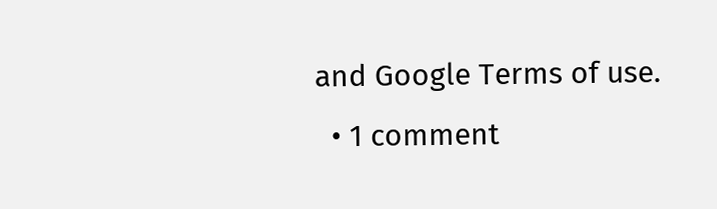and Google Terms of use.
  • 1 comment